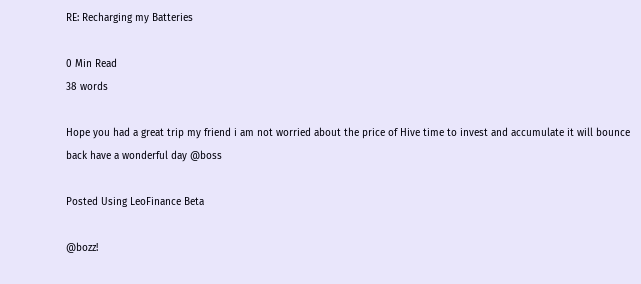RE: Recharging my Batteries

0 Min Read
38 words

Hope you had a great trip my friend i am not worried about the price of Hive time to invest and accumulate it will bounce back have a wonderful day @boss

Posted Using LeoFinance Beta

@bozz!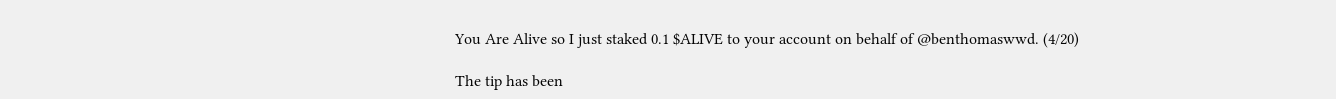You Are Alive so I just staked 0.1 $ALIVE to your account on behalf of @benthomaswwd. (4/20)

The tip has been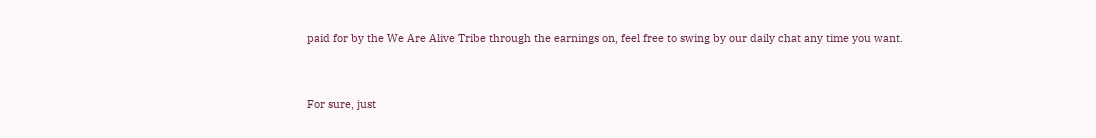paid for by the We Are Alive Tribe through the earnings on, feel free to swing by our daily chat any time you want.


For sure, just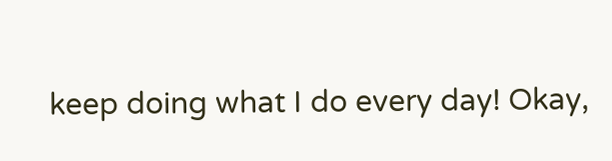keep doing what I do every day! Okay,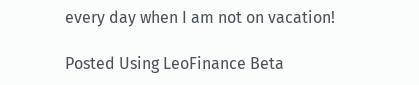every day when I am not on vacation!

Posted Using LeoFinance Beta